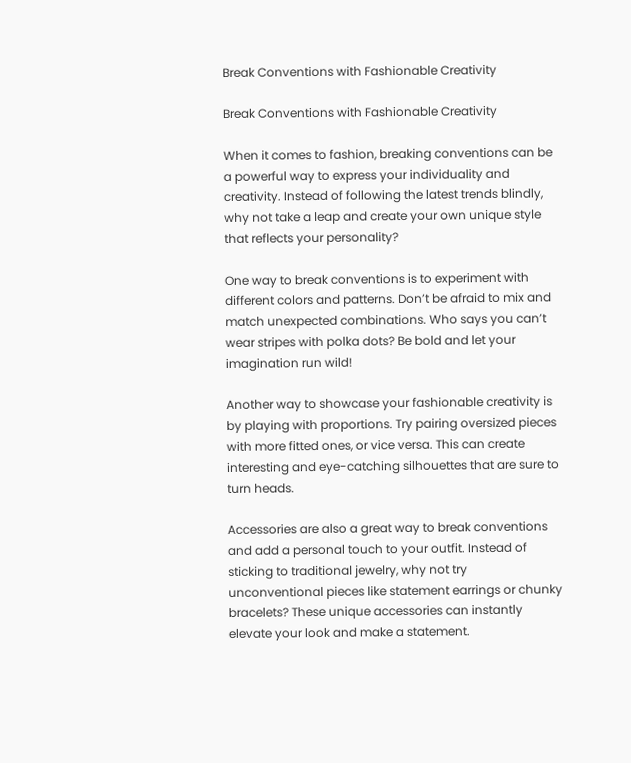Break Conventions with Fashionable Creativity

Break Conventions with Fashionable Creativity

When it comes to fashion, breaking conventions can be a powerful way to express your individuality and creativity. Instead of following the latest trends blindly, why not take a leap and create your own unique style that reflects your personality?

One way to break conventions is to experiment with different colors and patterns. Don’t be afraid to mix and match unexpected combinations. Who says you can’t wear stripes with polka dots? Be bold and let your imagination run wild!

Another way to showcase your fashionable creativity is by playing with proportions. Try pairing oversized pieces with more fitted ones, or vice versa. This can create interesting and eye-catching silhouettes that are sure to turn heads.

Accessories are also a great way to break conventions and add a personal touch to your outfit. Instead of sticking to traditional jewelry, why not try unconventional pieces like statement earrings or chunky bracelets? These unique accessories can instantly elevate your look and make a statement.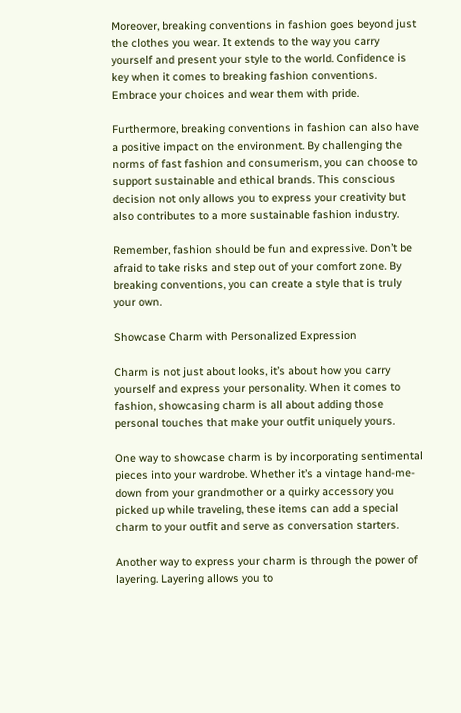Moreover, breaking conventions in fashion goes beyond just the clothes you wear. It extends to the way you carry yourself and present your style to the world. Confidence is key when it comes to breaking fashion conventions. Embrace your choices and wear them with pride.

Furthermore, breaking conventions in fashion can also have a positive impact on the environment. By challenging the norms of fast fashion and consumerism, you can choose to support sustainable and ethical brands. This conscious decision not only allows you to express your creativity but also contributes to a more sustainable fashion industry.

Remember, fashion should be fun and expressive. Don’t be afraid to take risks and step out of your comfort zone. By breaking conventions, you can create a style that is truly your own.

Showcase Charm with Personalized Expression

Charm is not just about looks, it’s about how you carry yourself and express your personality. When it comes to fashion, showcasing charm is all about adding those personal touches that make your outfit uniquely yours.

One way to showcase charm is by incorporating sentimental pieces into your wardrobe. Whether it’s a vintage hand-me-down from your grandmother or a quirky accessory you picked up while traveling, these items can add a special charm to your outfit and serve as conversation starters.

Another way to express your charm is through the power of layering. Layering allows you to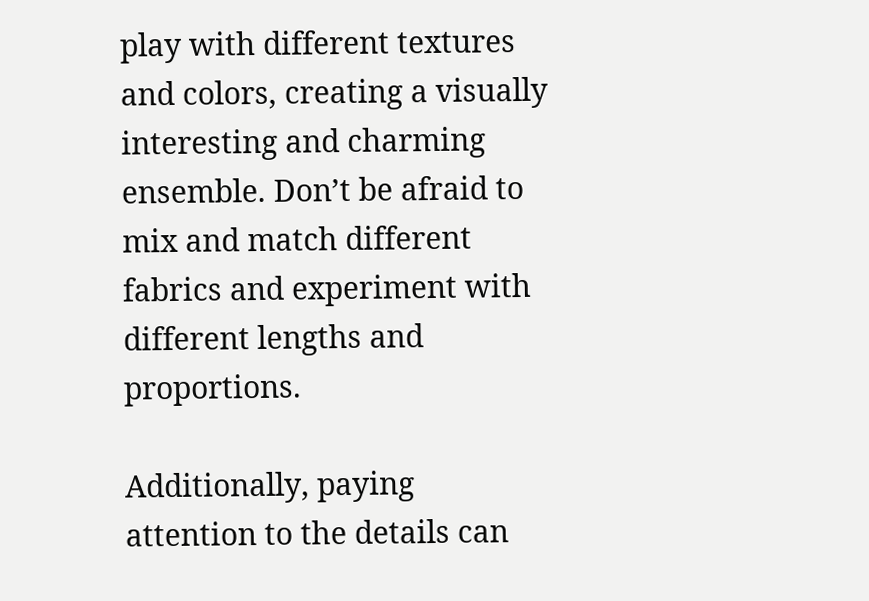play with different textures and colors, creating a visually interesting and charming ensemble. Don’t be afraid to mix and match different fabrics and experiment with different lengths and proportions.

Additionally, paying attention to the details can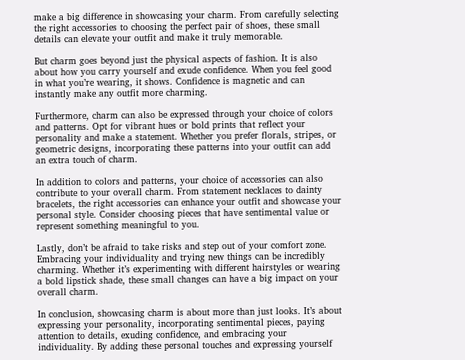make a big difference in showcasing your charm. From carefully selecting the right accessories to choosing the perfect pair of shoes, these small details can elevate your outfit and make it truly memorable.

But charm goes beyond just the physical aspects of fashion. It is also about how you carry yourself and exude confidence. When you feel good in what you’re wearing, it shows. Confidence is magnetic and can instantly make any outfit more charming.

Furthermore, charm can also be expressed through your choice of colors and patterns. Opt for vibrant hues or bold prints that reflect your personality and make a statement. Whether you prefer florals, stripes, or geometric designs, incorporating these patterns into your outfit can add an extra touch of charm.

In addition to colors and patterns, your choice of accessories can also contribute to your overall charm. From statement necklaces to dainty bracelets, the right accessories can enhance your outfit and showcase your personal style. Consider choosing pieces that have sentimental value or represent something meaningful to you.

Lastly, don’t be afraid to take risks and step out of your comfort zone. Embracing your individuality and trying new things can be incredibly charming. Whether it’s experimenting with different hairstyles or wearing a bold lipstick shade, these small changes can have a big impact on your overall charm.

In conclusion, showcasing charm is about more than just looks. It’s about expressing your personality, incorporating sentimental pieces, paying attention to details, exuding confidence, and embracing your individuality. By adding these personal touches and expressing yourself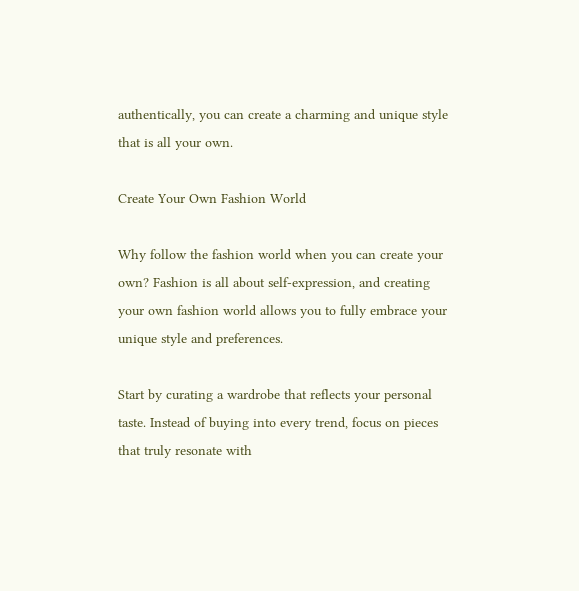authentically, you can create a charming and unique style that is all your own.

Create Your Own Fashion World

Why follow the fashion world when you can create your own? Fashion is all about self-expression, and creating your own fashion world allows you to fully embrace your unique style and preferences.

Start by curating a wardrobe that reflects your personal taste. Instead of buying into every trend, focus on pieces that truly resonate with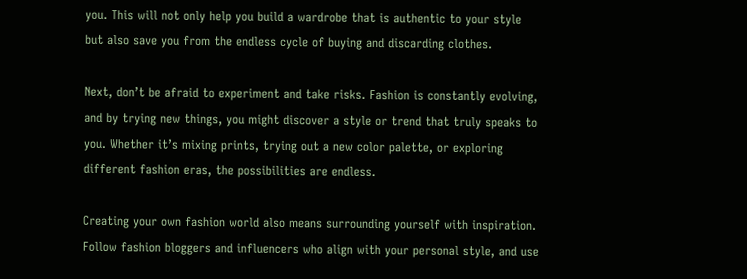you. This will not only help you build a wardrobe that is authentic to your style but also save you from the endless cycle of buying and discarding clothes.

Next, don’t be afraid to experiment and take risks. Fashion is constantly evolving, and by trying new things, you might discover a style or trend that truly speaks to you. Whether it’s mixing prints, trying out a new color palette, or exploring different fashion eras, the possibilities are endless.

Creating your own fashion world also means surrounding yourself with inspiration. Follow fashion bloggers and influencers who align with your personal style, and use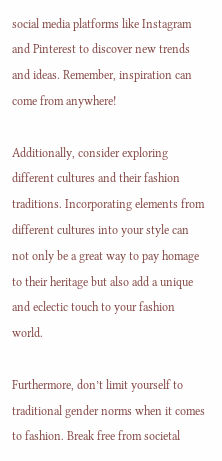social media platforms like Instagram and Pinterest to discover new trends and ideas. Remember, inspiration can come from anywhere!

Additionally, consider exploring different cultures and their fashion traditions. Incorporating elements from different cultures into your style can not only be a great way to pay homage to their heritage but also add a unique and eclectic touch to your fashion world.

Furthermore, don’t limit yourself to traditional gender norms when it comes to fashion. Break free from societal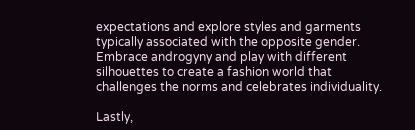expectations and explore styles and garments typically associated with the opposite gender. Embrace androgyny and play with different silhouettes to create a fashion world that challenges the norms and celebrates individuality.

Lastly,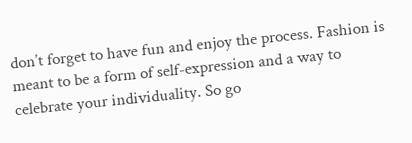don’t forget to have fun and enjoy the process. Fashion is meant to be a form of self-expression and a way to celebrate your individuality. So go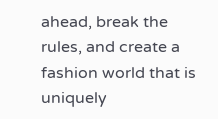ahead, break the rules, and create a fashion world that is uniquely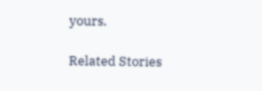yours.

Related Stories